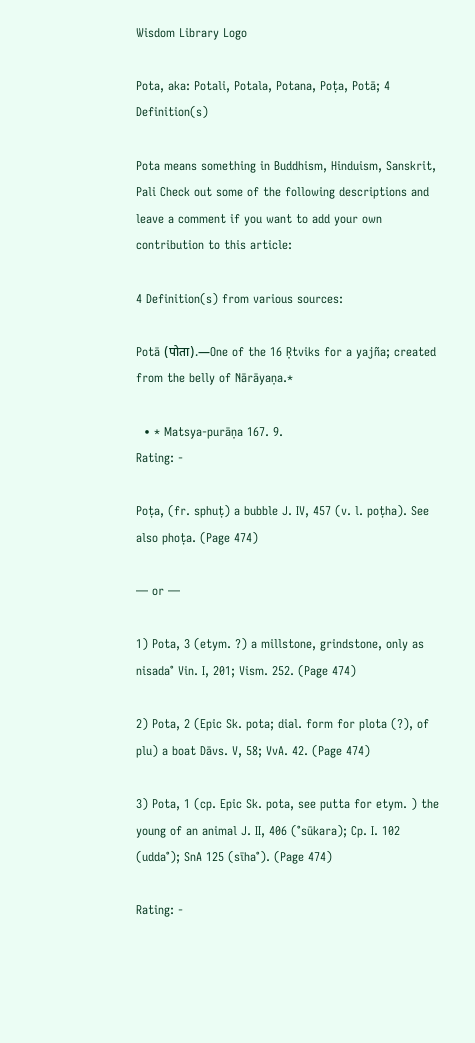Wisdom Library Logo

Pota, aka: Potali, Potala, Potana, Poṭa, Potā; 4 Definition(s)

Pota means something in Buddhism, Hinduism, Sanskrit, Pali Check out some of the following descriptions and leave a comment if you want to add your own contribution to this article:

4 Definition(s) from various sources:

Potā (पोता).—One of the 16 Ṛtviks for a yajña; created from the belly of Nārāyaṇa.*

  • * Matsya-purāṇa 167. 9.
Rating: -

Poṭa, (fr. sphuṭ) a bubble J. IV, 457 (v. l. poṭha). See also phoṭa. (Page 474)

— or —

1) Pota, 3 (etym. ?) a millstone, grindstone, only as nisada° Vin. I, 201; Vism. 252. (Page 474)

2) Pota, 2 (Epic Sk. pota; dial. form for plota (?), of plu) a boat Dāvs. V, 58; VvA. 42. (Page 474)

3) Pota, 1 (cp. Epic Sk. pota, see putta for etym. ) the young of an animal J. II, 406 (°sūkara); Cp. I. 102 (udda°); SnA 125 (sīha°). (Page 474)

Rating: -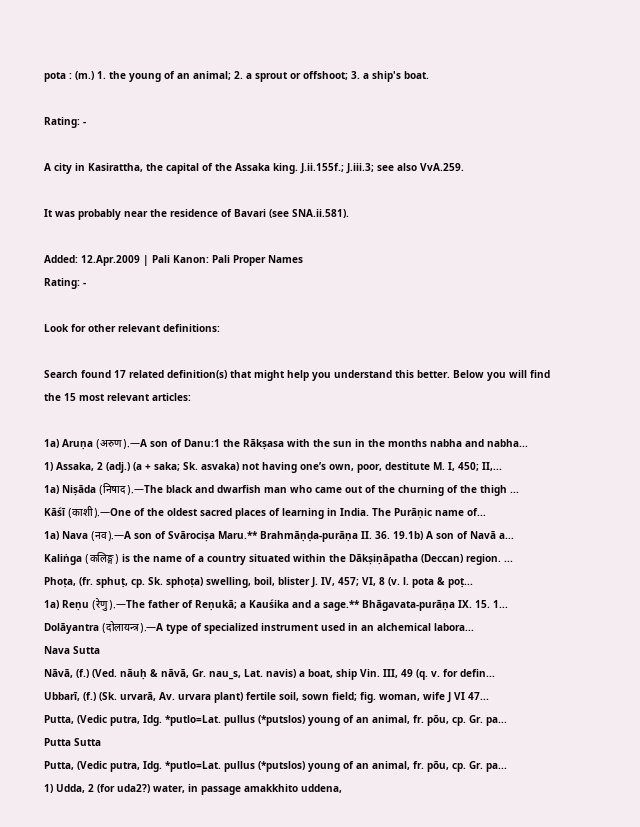pota : (m.) 1. the young of an animal; 2. a sprout or offshoot; 3. a ship's boat.

Rating: -

A city in Kasirattha, the capital of the Assaka king. J.ii.155f.; J.iii.3; see also VvA.259.

It was probably near the residence of Bavari (see SNA.ii.581).

Added: 12.Apr.2009 | Pali Kanon: Pali Proper Names
Rating: -

Look for other relevant definitions:

Search found 17 related definition(s) that might help you understand this better. Below you will find the 15 most relevant articles:

1a) Aruṇa (अरुण).—A son of Danu:1 the Rākṣasa with the sun in the months nabha and nabha...
1) Assaka, 2 (adj.) (a + saka; Sk. asvaka) not having one’s own, poor, destitute M. I, 450; II,...
1a) Niṣāda (निषाद).—The black and dwarfish man who came out of the churning of the thigh ...
Kāśī (काशी).—One of the oldest sacred places of learning in India. The Purāṇic name of...
1a) Nava (नव).—A son of Svārociṣa Maru.** Brahmāṇḍa-purāṇa II. 36. 19.1b) A son of Navā a...
Kaliṅga (कलिङ्ग) is the name of a country situated within the Dākṣiṇāpatha (Deccan) region. ...
Phoṭa, (fr. sphuṭ, cp. Sk. sphoṭa) swelling, boil, blister J. IV, 457; VI, 8 (v. l. pota & poṭ...
1a) Reṇu (रेणु).—The father of Reṇukā; a Kauśika and a sage.** Bhāgavata-purāṇa IX. 15. 1...
Dolāyantra (दोलायन्त्र).—A type of specialized instrument used in an alchemical labora...
Nava Sutta
Nāvā, (f.) (Ved. nāuḥ & nāvā, Gr. nau_s, Lat. navis) a boat, ship Vin. III, 49 (q. v. for defin...
Ubbarī, (f.) (Sk. urvarā, Av. urvara plant) fertile soil, sown field; fig. woman, wife J VI 47...
Putta, (Vedic putra, Idg. *putlo=Lat. pullus (*putslos) young of an animal, fr. pōu, cp. Gr. pa...
Putta Sutta
Putta, (Vedic putra, Idg. *putlo=Lat. pullus (*putslos) young of an animal, fr. pōu, cp. Gr. pa...
1) Udda, 2 (for uda2?) water, in passage amakkhito uddena,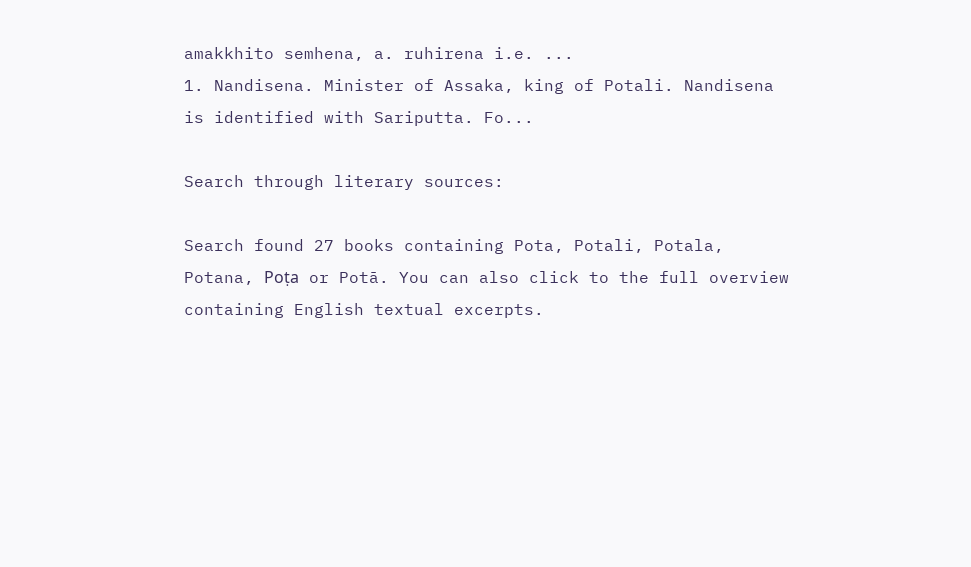amakkhito semhena, a. ruhirena i.e. ...
1. Nandisena. Minister of Assaka, king of Potali. Nandisena is identified with Sariputta. Fo...

Search through literary sources:

Search found 27 books containing Pota, Potali, Potala, Potana, Poṭa or Potā. You can also click to the full overview containing English textual excerpts.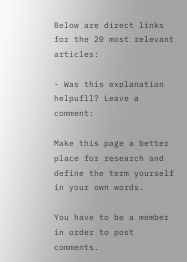Below are direct links for the 20 most relevant articles:

- Was this explanation helpufll? Leave a comment:

Make this page a better place for research and define the term yourself in your own words.

You have to be a member in order to post comments.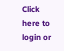Click here to login or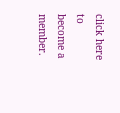click here to become a member.